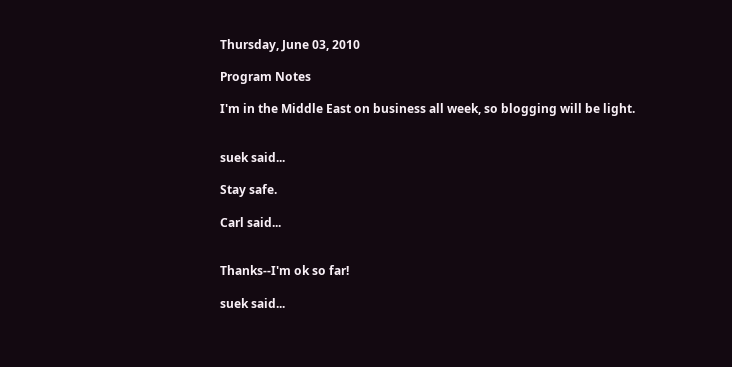Thursday, June 03, 2010

Program Notes

I'm in the Middle East on business all week, so blogging will be light.


suek said...

Stay safe.

Carl said...


Thanks--I'm ok so far!

suek said...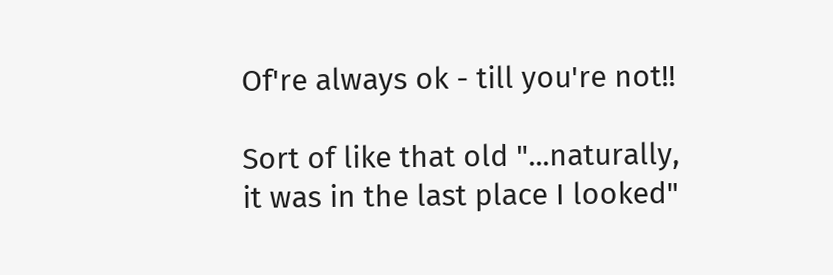Of're always ok - till you're not!!

Sort of like that old "...naturally, it was in the last place I looked"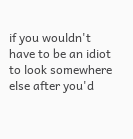if you wouldn't have to be an idiot to look somewhere else after you'd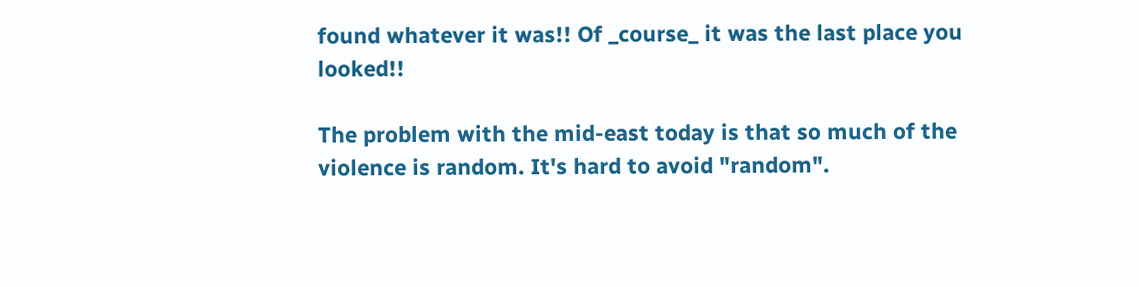found whatever it was!! Of _course_ it was the last place you looked!!

The problem with the mid-east today is that so much of the violence is random. It's hard to avoid "random".